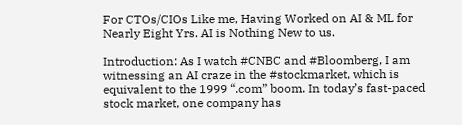For CTOs/CIOs Like me, Having Worked on AI & ML for Nearly Eight Yrs. AI is Nothing New to us.

Introduction: As I watch #CNBC and #Bloomberg, I am witnessing an AI craze in the #stockmarket, which is equivalent to the 1999 “.com” boom. In today’s fast-paced stock market, one company has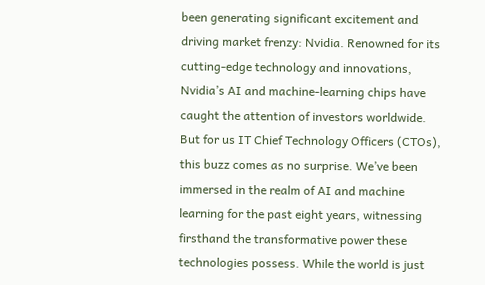been generating significant excitement and driving market frenzy: Nvidia. Renowned for its cutting-edge technology and innovations, Nvidia’s AI and machine-learning chips have caught the attention of investors worldwide. But for us IT Chief Technology Officers (CTOs), this buzz comes as no surprise. We’ve been immersed in the realm of AI and machine learning for the past eight years, witnessing firsthand the transformative power these technologies possess. While the world is just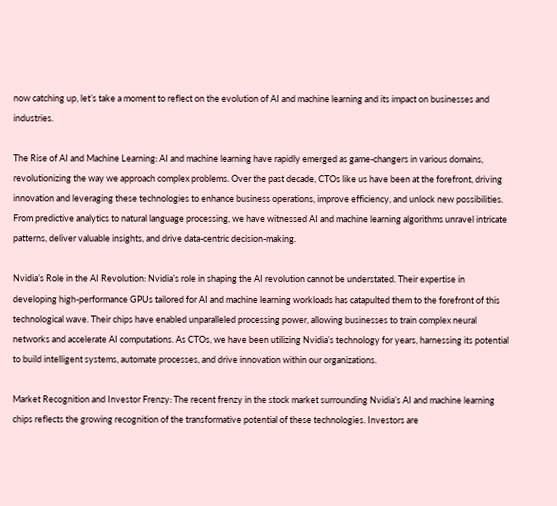now catching up, let’s take a moment to reflect on the evolution of AI and machine learning and its impact on businesses and industries.

The Rise of AI and Machine Learning: AI and machine learning have rapidly emerged as game-changers in various domains, revolutionizing the way we approach complex problems. Over the past decade, CTOs like us have been at the forefront, driving innovation and leveraging these technologies to enhance business operations, improve efficiency, and unlock new possibilities. From predictive analytics to natural language processing, we have witnessed AI and machine learning algorithms unravel intricate patterns, deliver valuable insights, and drive data-centric decision-making.

Nvidia’s Role in the AI Revolution: Nvidia’s role in shaping the AI revolution cannot be understated. Their expertise in developing high-performance GPUs tailored for AI and machine learning workloads has catapulted them to the forefront of this technological wave. Their chips have enabled unparalleled processing power, allowing businesses to train complex neural networks and accelerate AI computations. As CTOs, we have been utilizing Nvidia’s technology for years, harnessing its potential to build intelligent systems, automate processes, and drive innovation within our organizations.

Market Recognition and Investor Frenzy: The recent frenzy in the stock market surrounding Nvidia’s AI and machine learning chips reflects the growing recognition of the transformative potential of these technologies. Investors are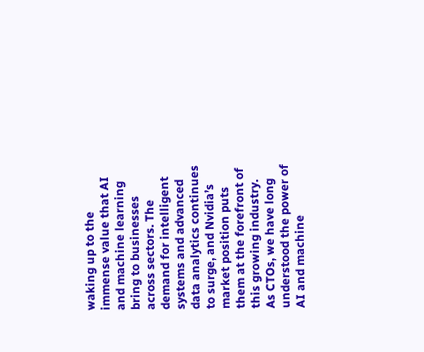waking up to the immense value that AI and machine learning bring to businesses across sectors. The demand for intelligent systems and advanced data analytics continues to surge, and Nvidia’s market position puts them at the forefront of this growing industry. As CTOs, we have long understood the power of AI and machine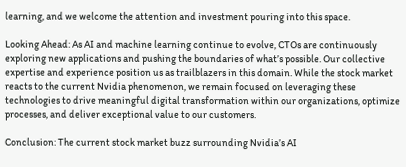learning, and we welcome the attention and investment pouring into this space.

Looking Ahead: As AI and machine learning continue to evolve, CTOs are continuously exploring new applications and pushing the boundaries of what’s possible. Our collective expertise and experience position us as trailblazers in this domain. While the stock market reacts to the current Nvidia phenomenon, we remain focused on leveraging these technologies to drive meaningful digital transformation within our organizations, optimize processes, and deliver exceptional value to our customers.

Conclusion: The current stock market buzz surrounding Nvidia’s AI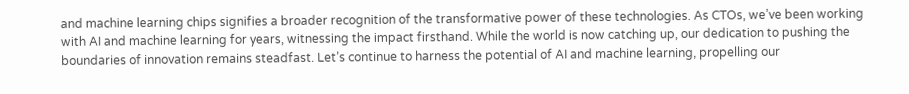and machine learning chips signifies a broader recognition of the transformative power of these technologies. As CTOs, we’ve been working with AI and machine learning for years, witnessing the impact firsthand. While the world is now catching up, our dedication to pushing the boundaries of innovation remains steadfast. Let’s continue to harness the potential of AI and machine learning, propelling our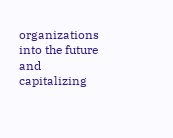organizations into the future and capitalizing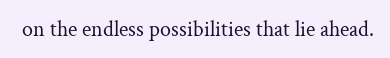on the endless possibilities that lie ahead.